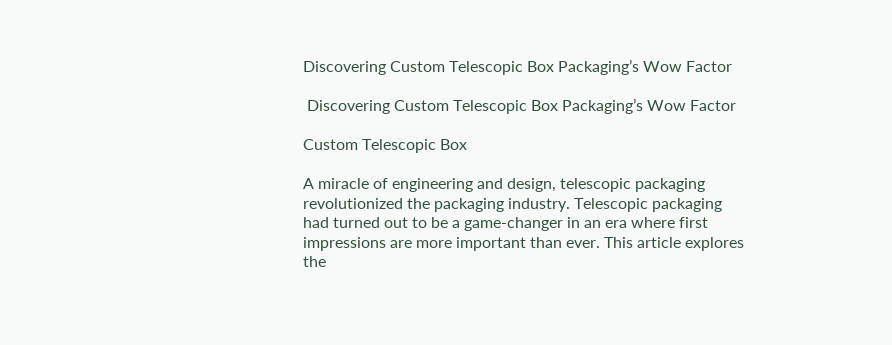Discovering Custom Telescopic Box Packaging’s Wow Factor

 Discovering Custom Telescopic Box Packaging’s Wow Factor

Custom Telescopic Box

A miracle of engineering and design, telescopic packaging revolutionized the packaging industry. Telescopic packaging had turned out to be a game-changer in an era where first impressions are more important than ever. This article explores the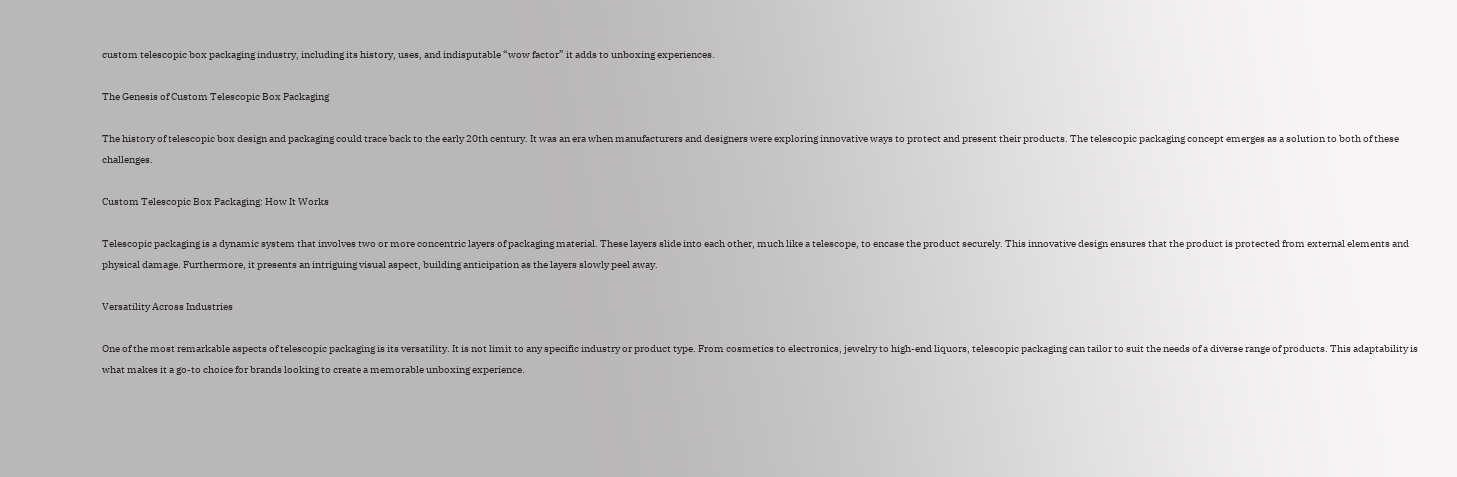custom telescopic box packaging industry, including its history, uses, and indisputable “wow factor” it adds to unboxing experiences.

The Genesis of Custom Telescopic Box Packaging

The history of telescopic box design and packaging could trace back to the early 20th century. It was an era when manufacturers and designers were exploring innovative ways to protect and present their products. The telescopic packaging concept emerges as a solution to both of these challenges.

Custom Telescopic Box Packaging: How It Works

Telescopic packaging is a dynamic system that involves two or more concentric layers of packaging material. These layers slide into each other, much like a telescope, to encase the product securely. This innovative design ensures that the product is protected from external elements and physical damage. Furthermore, it presents an intriguing visual aspect, building anticipation as the layers slowly peel away.

Versatility Across Industries

One of the most remarkable aspects of telescopic packaging is its versatility. It is not limit to any specific industry or product type. From cosmetics to electronics, jewelry to high-end liquors, telescopic packaging can tailor to suit the needs of a diverse range of products. This adaptability is what makes it a go-to choice for brands looking to create a memorable unboxing experience.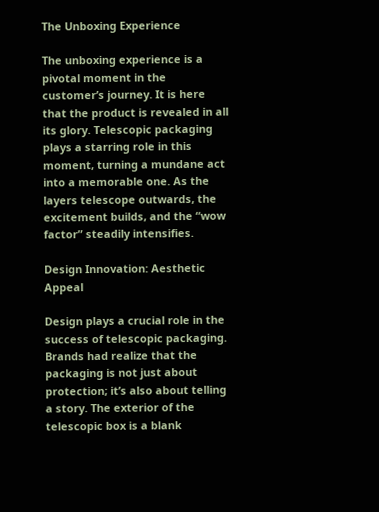The Unboxing Experience

The unboxing experience is a pivotal moment in the customer’s journey. It is here that the product is revealed in all its glory. Telescopic packaging plays a starring role in this moment, turning a mundane act into a memorable one. As the layers telescope outwards, the excitement builds, and the “wow factor” steadily intensifies.

Design Innovation: Aesthetic Appeal

Design plays a crucial role in the success of telescopic packaging. Brands had realize that the packaging is not just about protection; it’s also about telling a story. The exterior of the telescopic box is a blank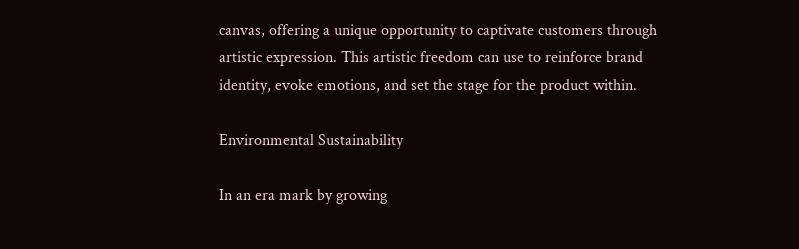canvas, offering a unique opportunity to captivate customers through artistic expression. This artistic freedom can use to reinforce brand identity, evoke emotions, and set the stage for the product within.

Environmental Sustainability

In an era mark by growing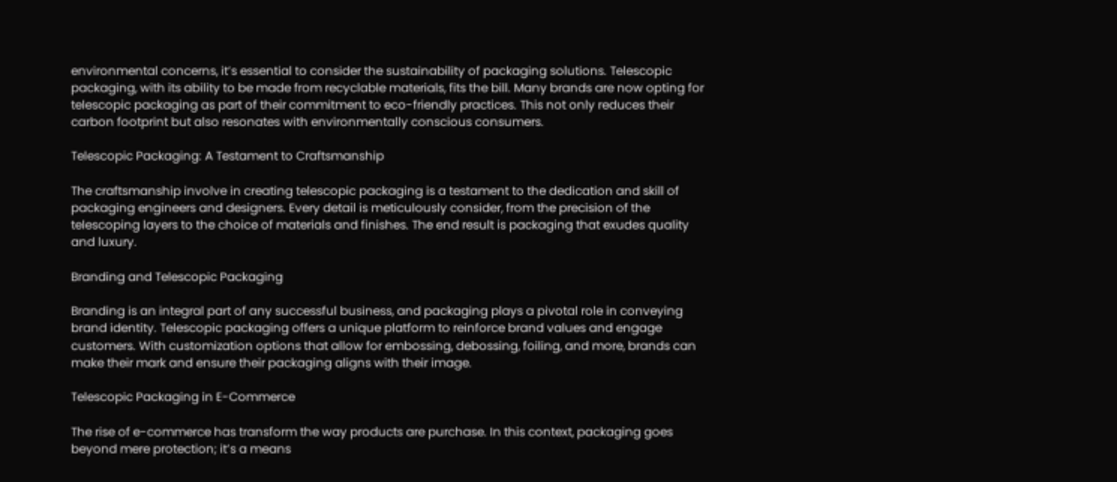environmental concerns, it’s essential to consider the sustainability of packaging solutions. Telescopic packaging, with its ability to be made from recyclable materials, fits the bill. Many brands are now opting for telescopic packaging as part of their commitment to eco-friendly practices. This not only reduces their carbon footprint but also resonates with environmentally conscious consumers.

Telescopic Packaging: A Testament to Craftsmanship

The craftsmanship involve in creating telescopic packaging is a testament to the dedication and skill of packaging engineers and designers. Every detail is meticulously consider, from the precision of the telescoping layers to the choice of materials and finishes. The end result is packaging that exudes quality and luxury.

Branding and Telescopic Packaging

Branding is an integral part of any successful business, and packaging plays a pivotal role in conveying brand identity. Telescopic packaging offers a unique platform to reinforce brand values and engage customers. With customization options that allow for embossing, debossing, foiling, and more, brands can make their mark and ensure their packaging aligns with their image.

Telescopic Packaging in E-Commerce

The rise of e-commerce has transform the way products are purchase. In this context, packaging goes beyond mere protection; it’s a means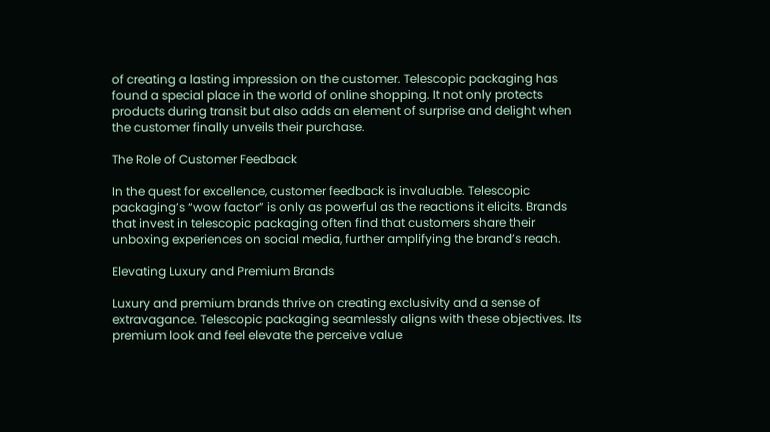of creating a lasting impression on the customer. Telescopic packaging has found a special place in the world of online shopping. It not only protects products during transit but also adds an element of surprise and delight when the customer finally unveils their purchase.

The Role of Customer Feedback

In the quest for excellence, customer feedback is invaluable. Telescopic packaging’s “wow factor” is only as powerful as the reactions it elicits. Brands that invest in telescopic packaging often find that customers share their unboxing experiences on social media, further amplifying the brand’s reach.

Elevating Luxury and Premium Brands

Luxury and premium brands thrive on creating exclusivity and a sense of extravagance. Telescopic packaging seamlessly aligns with these objectives. Its premium look and feel elevate the perceive value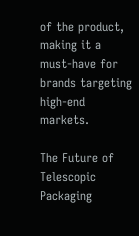of the product, making it a must-have for brands targeting high-end markets.

The Future of Telescopic Packaging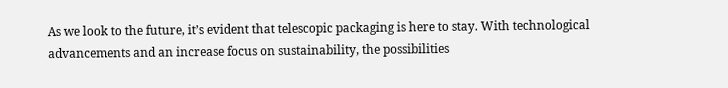As we look to the future, it’s evident that telescopic packaging is here to stay. With technological advancements and an increase focus on sustainability, the possibilities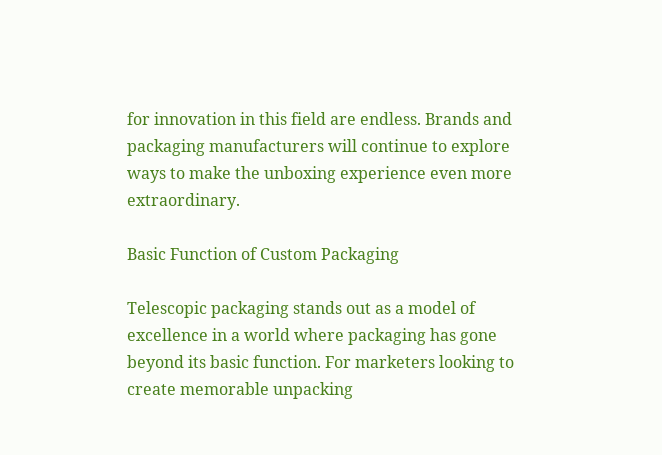for innovation in this field are endless. Brands and packaging manufacturers will continue to explore ways to make the unboxing experience even more extraordinary.

Basic Function of Custom Packaging

Telescopic packaging stands out as a model of excellence in a world where packaging has gone beyond its basic function. For marketers looking to create memorable unpacking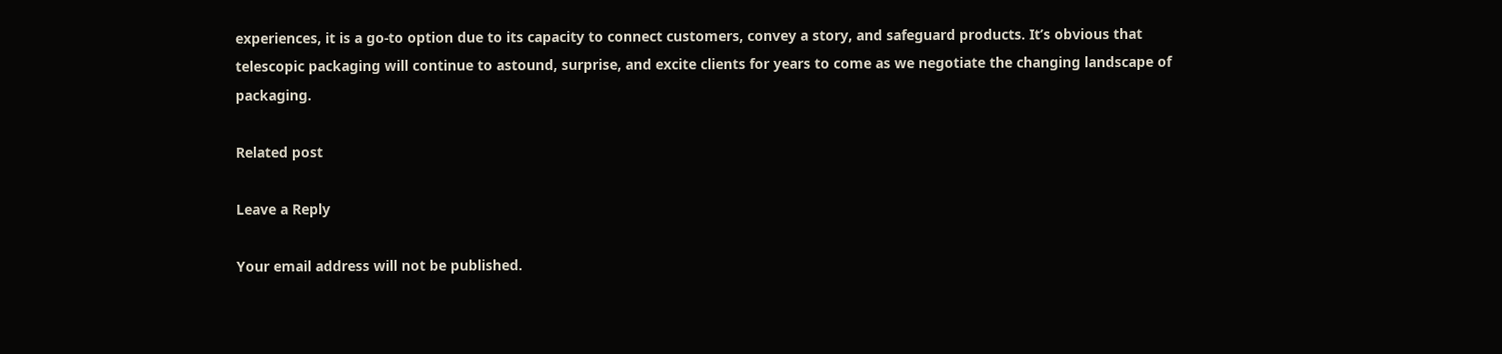experiences, it is a go-to option due to its capacity to connect customers, convey a story, and safeguard products. It’s obvious that telescopic packaging will continue to astound, surprise, and excite clients for years to come as we negotiate the changing landscape of packaging.

Related post

Leave a Reply

Your email address will not be published.